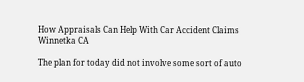How Appraisals Can Help With Car Accident Claims Winnetka CA

The plan for today did not involve some sort of auto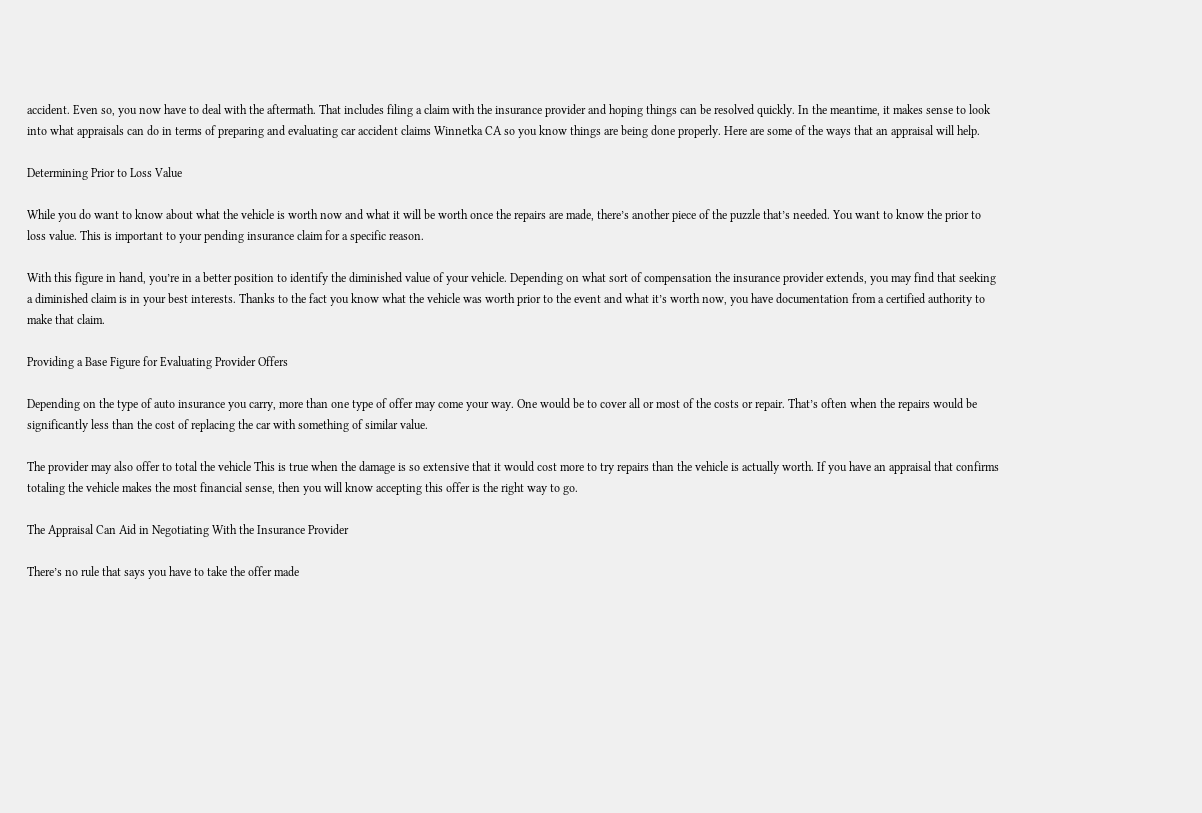accident. Even so, you now have to deal with the aftermath. That includes filing a claim with the insurance provider and hoping things can be resolved quickly. In the meantime, it makes sense to look into what appraisals can do in terms of preparing and evaluating car accident claims Winnetka CA so you know things are being done properly. Here are some of the ways that an appraisal will help.

Determining Prior to Loss Value

While you do want to know about what the vehicle is worth now and what it will be worth once the repairs are made, there’s another piece of the puzzle that’s needed. You want to know the prior to loss value. This is important to your pending insurance claim for a specific reason.

With this figure in hand, you’re in a better position to identify the diminished value of your vehicle. Depending on what sort of compensation the insurance provider extends, you may find that seeking a diminished claim is in your best interests. Thanks to the fact you know what the vehicle was worth prior to the event and what it’s worth now, you have documentation from a certified authority to make that claim.

Providing a Base Figure for Evaluating Provider Offers

Depending on the type of auto insurance you carry, more than one type of offer may come your way. One would be to cover all or most of the costs or repair. That’s often when the repairs would be significantly less than the cost of replacing the car with something of similar value.

The provider may also offer to total the vehicle This is true when the damage is so extensive that it would cost more to try repairs than the vehicle is actually worth. If you have an appraisal that confirms totaling the vehicle makes the most financial sense, then you will know accepting this offer is the right way to go.

The Appraisal Can Aid in Negotiating With the Insurance Provider

There’s no rule that says you have to take the offer made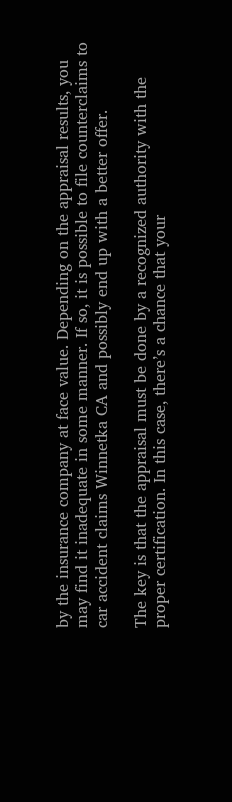by the insurance company at face value. Depending on the appraisal results, you may find it inadequate in some manner. If so, it is possible to file counterclaims to car accident claims Winnetka CA and possibly end up with a better offer.

The key is that the appraisal must be done by a recognized authority with the proper certification. In this case, there’s a chance that your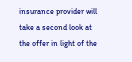insurance provider will take a second look at the offer in light of the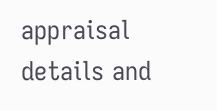appraisal details and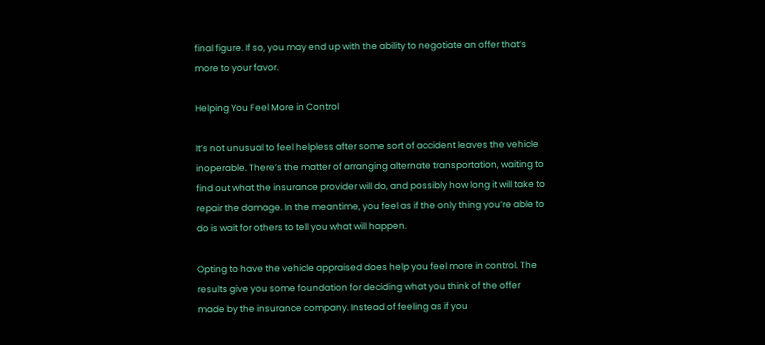final figure. If so, you may end up with the ability to negotiate an offer that’s more to your favor.

Helping You Feel More in Control

It’s not unusual to feel helpless after some sort of accident leaves the vehicle inoperable. There’s the matter of arranging alternate transportation, waiting to find out what the insurance provider will do, and possibly how long it will take to repair the damage. In the meantime, you feel as if the only thing you’re able to do is wait for others to tell you what will happen.

Opting to have the vehicle appraised does help you feel more in control. The results give you some foundation for deciding what you think of the offer made by the insurance company. Instead of feeling as if you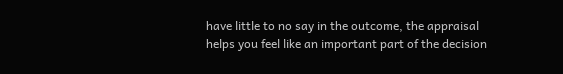have little to no say in the outcome, the appraisal helps you feel like an important part of the decision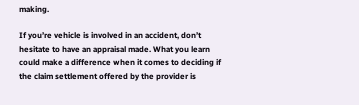making.

If you’re vehicle is involved in an accident, don’t hesitate to have an appraisal made. What you learn could make a difference when it comes to deciding if the claim settlement offered by the provider is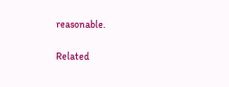reasonable.

Related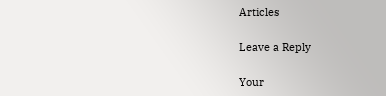Articles

Leave a Reply

Your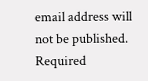email address will not be published. Required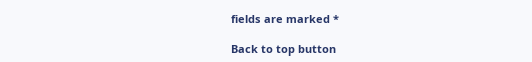fields are marked *

Back to top button